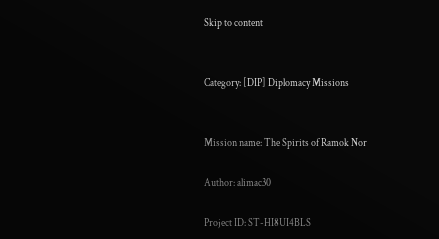Skip to content


Category: [DIP] Diplomacy Missions


Mission name: The Spirits of Ramok Nor

Author: alimac30

Project ID: ST-HI8UI4BLS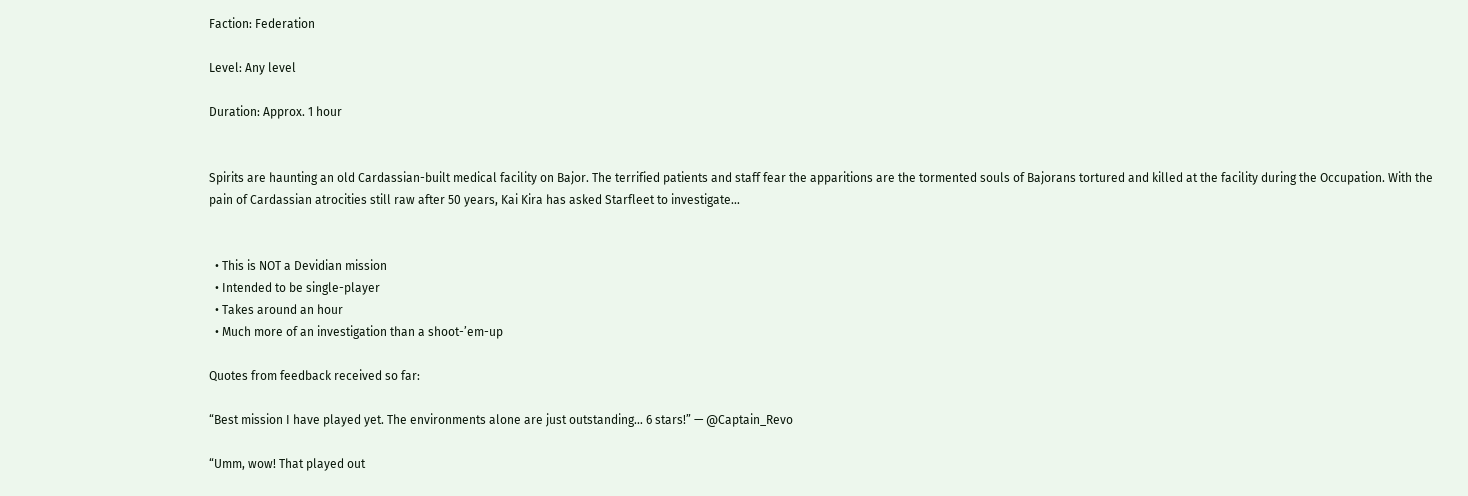Faction: Federation

Level: Any level

Duration: Approx. 1 hour


Spirits are haunting an old Cardassian-built medical facility on Bajor. The terrified patients and staff fear the apparitions are the tormented souls of Bajorans tortured and killed at the facility during the Occupation. With the pain of Cardassian atrocities still raw after 50 years, Kai Kira has asked Starfleet to investigate…


  • This is NOT a Devidian mission
  • Intended to be single-player
  • Takes around an hour
  • Much more of an investigation than a shoot-’em-up

Quotes from feedback received so far:

“Best mission I have played yet. The environments alone are just outstanding… 6 stars!” — @Captain_Revo

“Umm, wow! That played out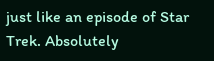just like an episode of Star Trek. Absolutely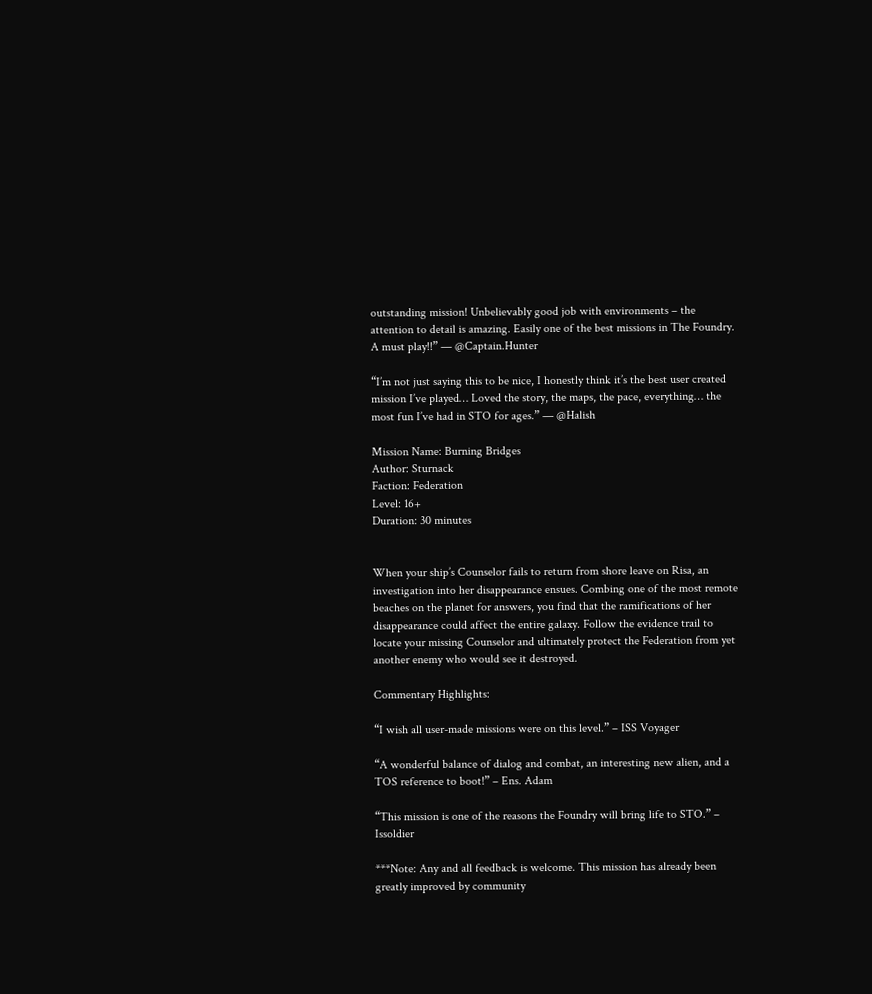outstanding mission! Unbelievably good job with environments – the attention to detail is amazing. Easily one of the best missions in The Foundry. A must play!!” — @Captain.Hunter

“I’m not just saying this to be nice, I honestly think it’s the best user created mission I’ve played… Loved the story, the maps, the pace, everything… the most fun I’ve had in STO for ages.” — @Halish

Mission Name: Burning Bridges
Author: Sturnack
Faction: Federation
Level: 16+
Duration: 30 minutes


When your ship’s Counselor fails to return from shore leave on Risa, an investigation into her disappearance ensues. Combing one of the most remote beaches on the planet for answers, you find that the ramifications of her disappearance could affect the entire galaxy. Follow the evidence trail to locate your missing Counselor and ultimately protect the Federation from yet another enemy who would see it destroyed.

Commentary Highlights:

“I wish all user-made missions were on this level.” – ISS Voyager

“A wonderful balance of dialog and combat, an interesting new alien, and a TOS reference to boot!” – Ens. Adam

“This mission is one of the reasons the Foundry will bring life to STO.” – Issoldier

***Note: Any and all feedback is welcome. This mission has already been greatly improved by community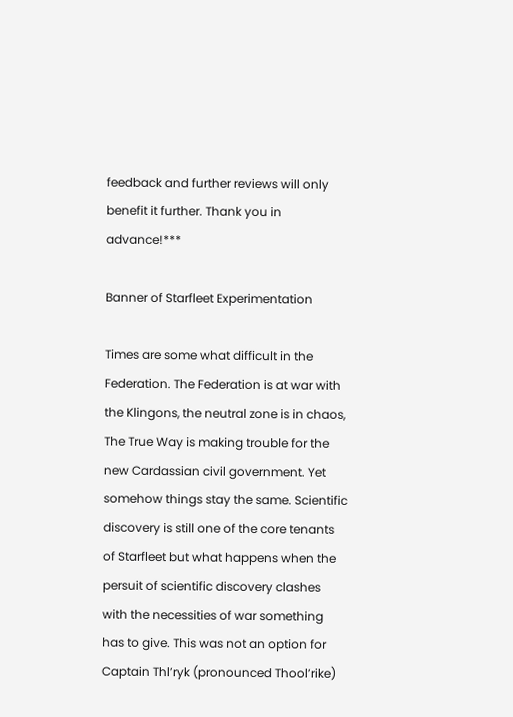feedback and further reviews will only benefit it further. Thank you in advance!***

Banner of Starfleet Experimentation

Times are some what difficult in the Federation. The Federation is at war with the Klingons, the neutral zone is in chaos, The True Way is making trouble for the new Cardassian civil government. Yet somehow things stay the same. Scientific discovery is still one of the core tenants of Starfleet but what happens when the persuit of scientific discovery clashes with the necessities of war something has to give. This was not an option for Captain Thl’ryk (pronounced Thool’rike)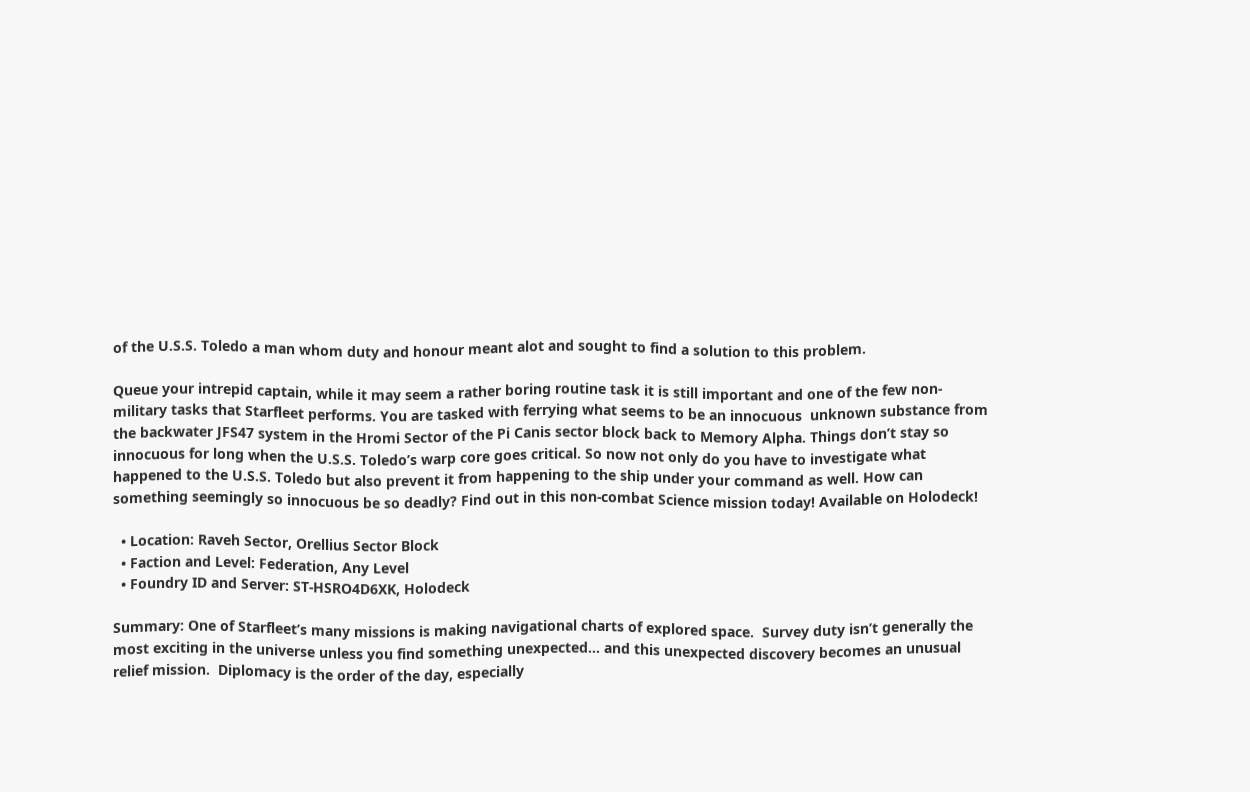of the U.S.S. Toledo a man whom duty and honour meant alot and sought to find a solution to this problem.

Queue your intrepid captain, while it may seem a rather boring routine task it is still important and one of the few non-military tasks that Starfleet performs. You are tasked with ferrying what seems to be an innocuous  unknown substance from the backwater JFS47 system in the Hromi Sector of the Pi Canis sector block back to Memory Alpha. Things don’t stay so innocuous for long when the U.S.S. Toledo’s warp core goes critical. So now not only do you have to investigate what happened to the U.S.S. Toledo but also prevent it from happening to the ship under your command as well. How can something seemingly so innocuous be so deadly? Find out in this non-combat Science mission today! Available on Holodeck!

  • Location: Raveh Sector, Orellius Sector Block
  • Faction and Level: Federation, Any Level
  • Foundry ID and Server: ST-HSRO4D6XK, Holodeck

Summary: One of Starfleet’s many missions is making navigational charts of explored space.  Survey duty isn’t generally the most exciting in the universe unless you find something unexpected… and this unexpected discovery becomes an unusual relief mission.  Diplomacy is the order of the day, especially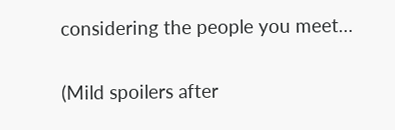considering the people you meet…

(Mild spoilers after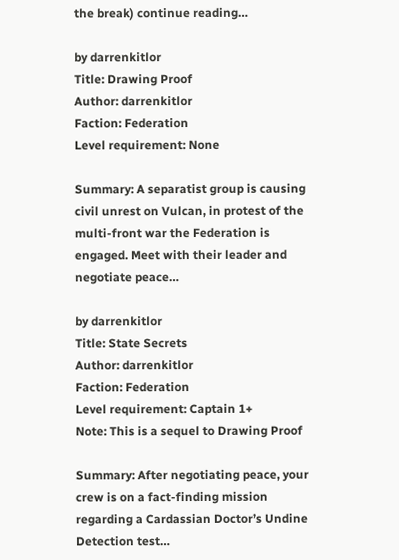the break) continue reading…

by darrenkitlor
Title: Drawing Proof
Author: darrenkitlor
Faction: Federation
Level requirement: None

Summary: A separatist group is causing civil unrest on Vulcan, in protest of the multi-front war the Federation is engaged. Meet with their leader and negotiate peace…

by darrenkitlor
Title: State Secrets
Author: darrenkitlor
Faction: Federation
Level requirement: Captain 1+
Note: This is a sequel to Drawing Proof

Summary: After negotiating peace, your crew is on a fact-finding mission regarding a Cardassian Doctor’s Undine Detection test…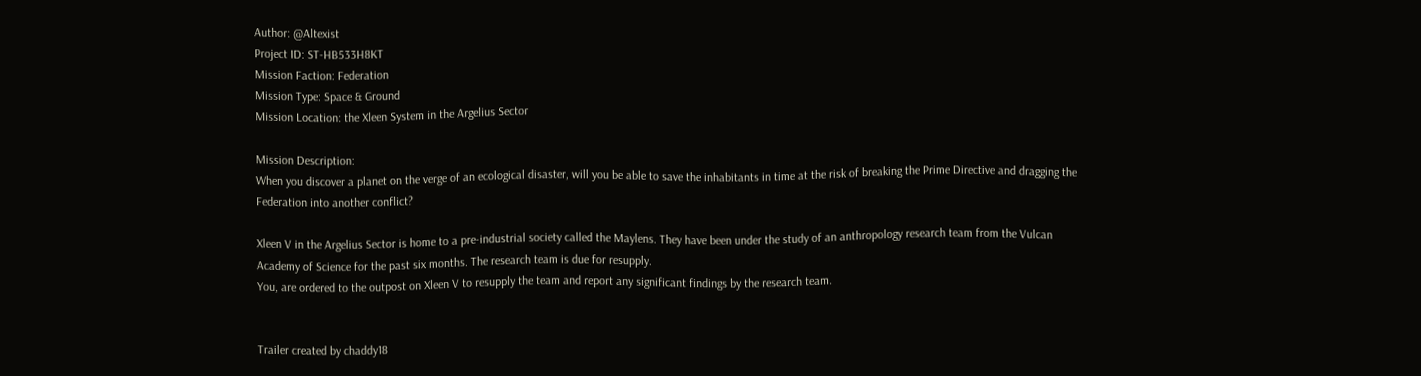Author: @Altexist
Project ID: ST-HB533H8KT
Mission Faction: Federation
Mission Type: Space & Ground
Mission Location: the Xleen System in the Argelius Sector

Mission Description:
When you discover a planet on the verge of an ecological disaster, will you be able to save the inhabitants in time at the risk of breaking the Prime Directive and dragging the Federation into another conflict?

Xleen V in the Argelius Sector is home to a pre-industrial society called the Maylens. They have been under the study of an anthropology research team from the Vulcan Academy of Science for the past six months. The research team is due for resupply.
You, are ordered to the outpost on Xleen V to resupply the team and report any significant findings by the research team.


Trailer created by chaddy18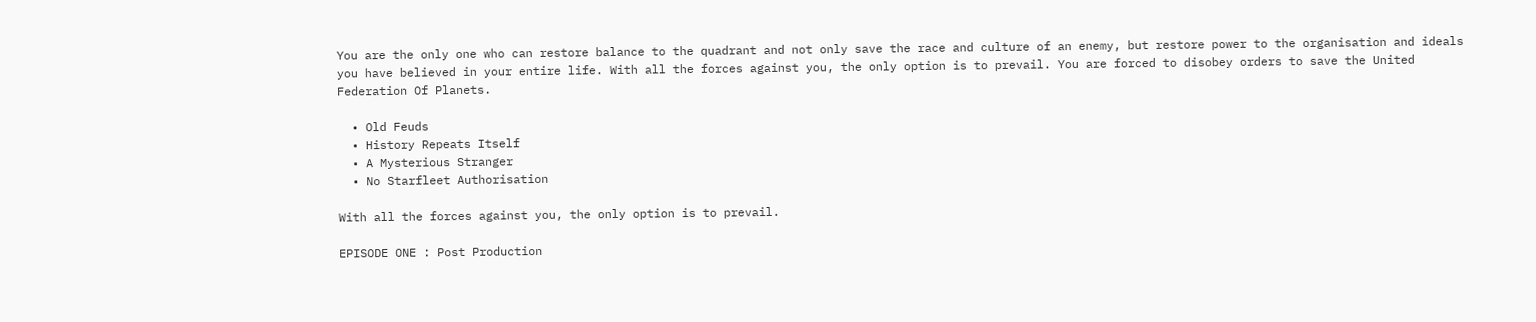You are the only one who can restore balance to the quadrant and not only save the race and culture of an enemy, but restore power to the organisation and ideals you have believed in your entire life. With all the forces against you, the only option is to prevail. You are forced to disobey orders to save the United Federation Of Planets.

  • Old Feuds
  • History Repeats Itself
  • A Mysterious Stranger
  • No Starfleet Authorisation

With all the forces against you, the only option is to prevail.

EPISODE ONE : Post Production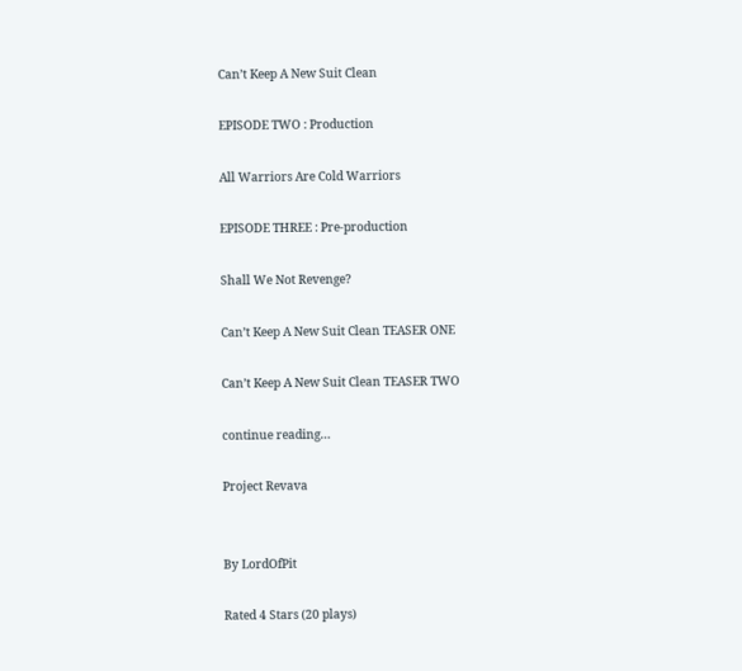Can’t Keep A New Suit Clean

EPISODE TWO : Production

All Warriors Are Cold Warriors

EPISODE THREE : Pre-production

Shall We Not Revenge?

Can’t Keep A New Suit Clean TEASER ONE

Can’t Keep A New Suit Clean TEASER TWO

continue reading…

Project Revava


By LordOfPit

Rated 4 Stars (20 plays)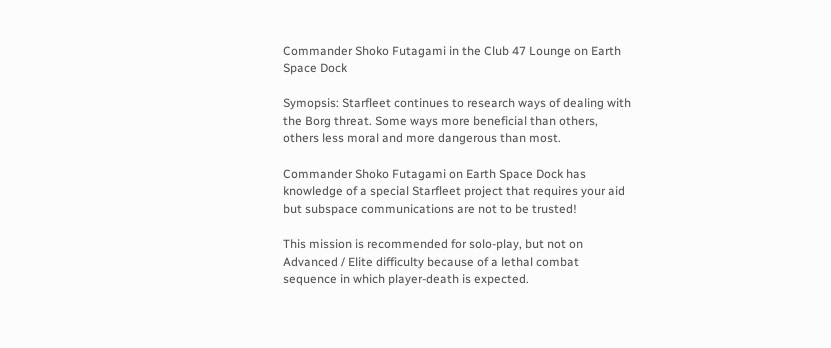Commander Shoko Futagami in the Club 47 Lounge on Earth Space Dock

Symopsis: Starfleet continues to research ways of dealing with the Borg threat. Some ways more beneficial than others, others less moral and more dangerous than most.

Commander Shoko Futagami on Earth Space Dock has knowledge of a special Starfleet project that requires your aid but subspace communications are not to be trusted!

This mission is recommended for solo-play, but not on Advanced / Elite difficulty because of a lethal combat sequence in which player-death is expected.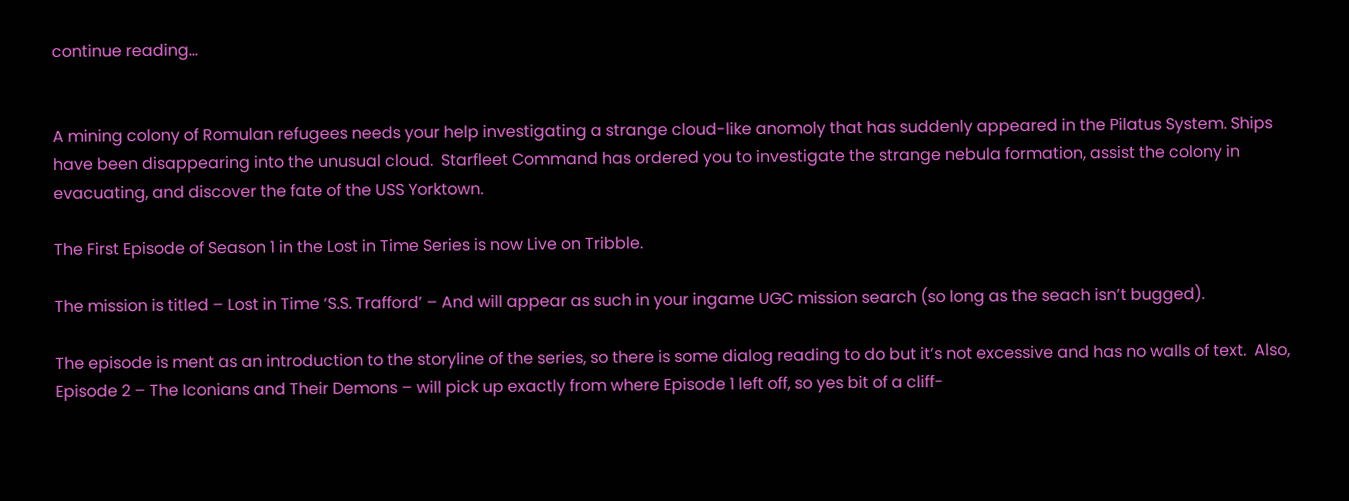continue reading…


A mining colony of Romulan refugees needs your help investigating a strange cloud-like anomoly that has suddenly appeared in the Pilatus System. Ships have been disappearing into the unusual cloud.  Starfleet Command has ordered you to investigate the strange nebula formation, assist the colony in evacuating, and discover the fate of the USS Yorktown.

The First Episode of Season 1 in the Lost in Time Series is now Live on Tribble.

The mission is titled – Lost in Time ‘S.S. Trafford’ – And will appear as such in your ingame UGC mission search (so long as the seach isn’t bugged).

The episode is ment as an introduction to the storyline of the series, so there is some dialog reading to do but it’s not excessive and has no walls of text.  Also, Episode 2 – The Iconians and Their Demons – will pick up exactly from where Episode 1 left off, so yes bit of a cliff-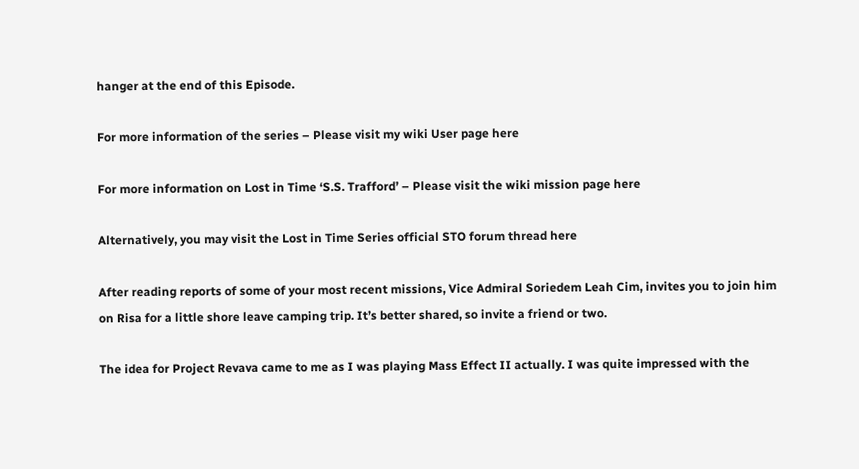hanger at the end of this Episode.

For more information of the series – Please visit my wiki User page here

For more information on Lost in Time ‘S.S. Trafford’ – Please visit the wiki mission page here

Alternatively, you may visit the Lost in Time Series official STO forum thread here

After reading reports of some of your most recent missions, Vice Admiral Soriedem Leah Cim, invites you to join him on Risa for a little shore leave camping trip. It’s better shared, so invite a friend or two.

The idea for Project Revava came to me as I was playing Mass Effect II actually. I was quite impressed with the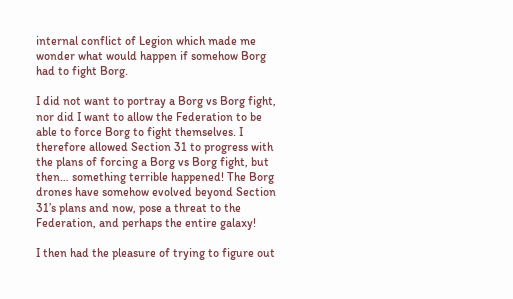internal conflict of Legion which made me wonder what would happen if somehow Borg had to fight Borg.

I did not want to portray a Borg vs Borg fight, nor did I want to allow the Federation to be able to force Borg to fight themselves. I therefore allowed Section 31 to progress with the plans of forcing a Borg vs Borg fight, but then… something terrible happened! The Borg drones have somehow evolved beyond Section 31’s plans and now, pose a threat to the Federation, and perhaps the entire galaxy!

I then had the pleasure of trying to figure out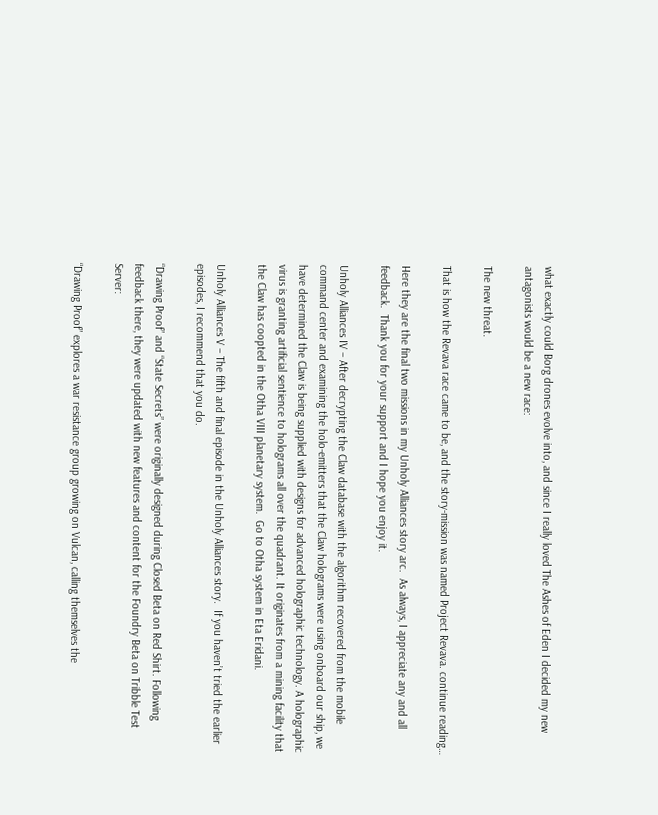what exactly could Borg drones evolve into, and since I really loved The Ashes of Eden I decided my new antagonists would be a new race:

The new threat.

That is how the Revava race came to be, and the story-mission was named Project Revava. continue reading…

Here they are the final two missions in my Unholy Alliances story arc.  As always, I appreciate any and all feedback.  Thank you for your support and I hope you enjoy it.

Unholy Alliances IV – After decrypting the Claw database with the algorithm recovered from the mobile command center and examining the holo-emitters that the Claw holograms were using onboard our ship, we have determined the Claw is being supplied with designs for advanced holographic technology. A holographic virus is granting artificial sentience to holograms all over the quadrant. It originates from a mining facility that the Claw has coopted in the Otha VIII planetary system.  Go to Otha system in Eta Eridani.

Unholy Alliances V – The fifth and final episode in the Unholy Alliances story.  If you haven’t tried the earlier episodes, I recommend that you do.

“Drawing Proof” and “State Secrets” were originally designed during Closed Beta on Red Shirt. Following feedback there, they were updated with new features and content for the Foundry Beta on Tribble Test Server:

“Drawing Proof” explores a war resistance group growing on Vulcan, calling themselves the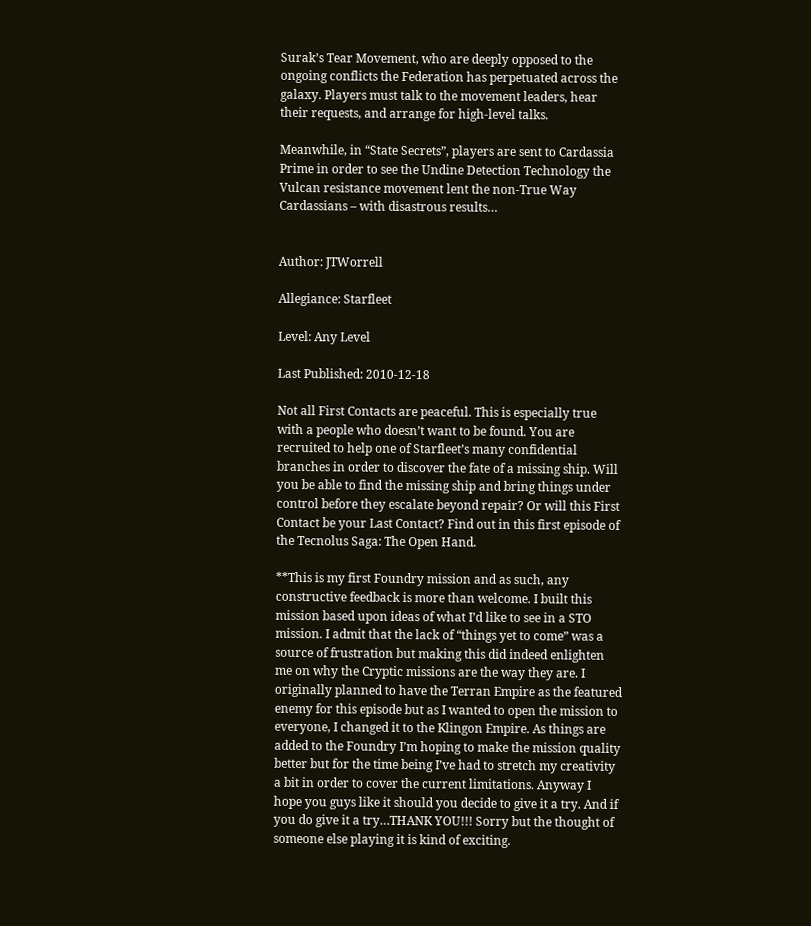Surak’s Tear Movement, who are deeply opposed to the ongoing conflicts the Federation has perpetuated across the galaxy. Players must talk to the movement leaders, hear their requests, and arrange for high-level talks.

Meanwhile, in “State Secrets”, players are sent to Cardassia Prime in order to see the Undine Detection Technology the Vulcan resistance movement lent the non-True Way Cardassians – with disastrous results…


Author: JTWorrell

Allegiance: Starfleet

Level: Any Level

Last Published: 2010-12-18

Not all First Contacts are peaceful. This is especially true with a people who doesn’t want to be found. You are recruited to help one of Starfleet’s many confidential branches in order to discover the fate of a missing ship. Will you be able to find the missing ship and bring things under control before they escalate beyond repair? Or will this First Contact be your Last Contact? Find out in this first episode of the Tecnolus Saga: The Open Hand.

**This is my first Foundry mission and as such, any constructive feedback is more than welcome. I built this mission based upon ideas of what I’d like to see in a STO mission. I admit that the lack of “things yet to come” was a source of frustration but making this did indeed enlighten me on why the Cryptic missions are the way they are. I originally planned to have the Terran Empire as the featured enemy for this episode but as I wanted to open the mission to everyone, I changed it to the Klingon Empire. As things are added to the Foundry I’m hoping to make the mission quality better but for the time being I’ve had to stretch my creativity a bit in order to cover the current limitations. Anyway I hope you guys like it should you decide to give it a try. And if you do give it a try…THANK YOU!!! Sorry but the thought of someone else playing it is kind of exciting.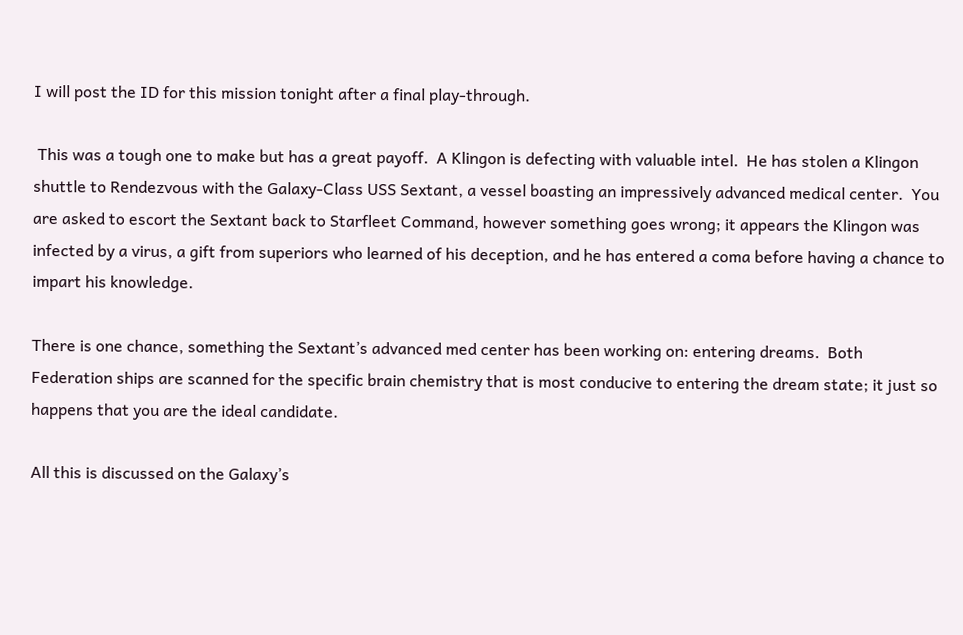I will post the ID for this mission tonight after a final play-through.

 This was a tough one to make but has a great payoff.  A Klingon is defecting with valuable intel.  He has stolen a Klingon shuttle to Rendezvous with the Galaxy-Class USS Sextant, a vessel boasting an impressively advanced medical center.  You are asked to escort the Sextant back to Starfleet Command, however something goes wrong; it appears the Klingon was infected by a virus, a gift from superiors who learned of his deception, and he has entered a coma before having a chance to impart his knowledge.

There is one chance, something the Sextant’s advanced med center has been working on: entering dreams.  Both Federation ships are scanned for the specific brain chemistry that is most conducive to entering the dream state; it just so happens that you are the ideal candidate.

All this is discussed on the Galaxy’s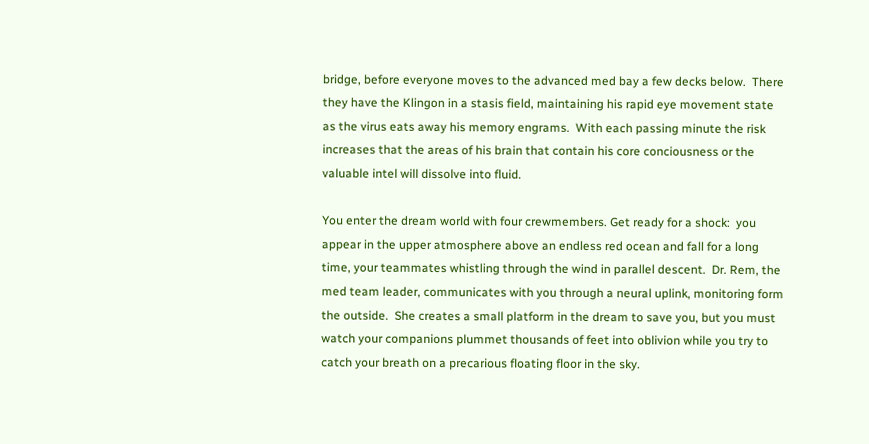bridge, before everyone moves to the advanced med bay a few decks below.  There they have the Klingon in a stasis field, maintaining his rapid eye movement state as the virus eats away his memory engrams.  With each passing minute the risk increases that the areas of his brain that contain his core conciousness or the valuable intel will dissolve into fluid.

You enter the dream world with four crewmembers. Get ready for a shock:  you appear in the upper atmosphere above an endless red ocean and fall for a long time, your teammates whistling through the wind in parallel descent.  Dr. Rem, the med team leader, communicates with you through a neural uplink, monitoring form the outside.  She creates a small platform in the dream to save you, but you must watch your companions plummet thousands of feet into oblivion while you try to catch your breath on a precarious floating floor in the sky.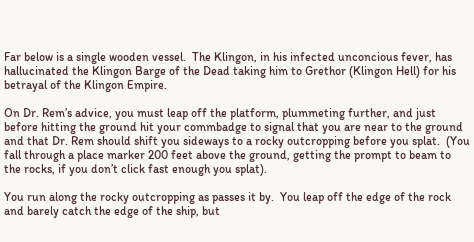Far below is a single wooden vessel.  The Klingon, in his infected unconcious fever, has hallucinated the Klingon Barge of the Dead taking him to Grethor (Klingon Hell) for his betrayal of the Klingon Empire.

On Dr. Rem’s advice, you must leap off the platform, plummeting further, and just before hitting the ground hit your commbadge to signal that you are near to the ground and that Dr. Rem should shift you sideways to a rocky outcropping before you splat.  (You fall through a place marker 200 feet above the ground, getting the prompt to beam to the rocks, if you don’t click fast enough you splat).

You run along the rocky outcropping as passes it by.  You leap off the edge of the rock and barely catch the edge of the ship, but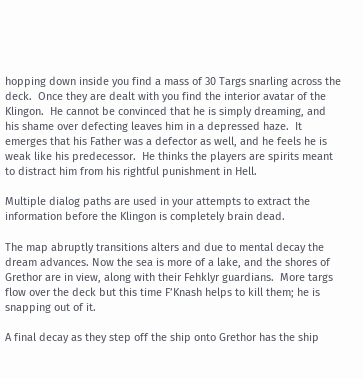hopping down inside you find a mass of 30 Targs snarling across the deck.  Once they are dealt with you find the interior avatar of the Klingon.  He cannot be convinced that he is simply dreaming, and his shame over defecting leaves him in a depressed haze.  It emerges that his Father was a defector as well, and he feels he is weak like his predecessor.  He thinks the players are spirits meant to distract him from his rightful punishment in Hell.

Multiple dialog paths are used in your attempts to extract the information before the Klingon is completely brain dead.

The map abruptly transitions alters and due to mental decay the dream advances. Now the sea is more of a lake, and the shores of Grethor are in view, along with their Fehklyr guardians.  More targs flow over the deck but this time F’Knash helps to kill them; he is snapping out of it.

A final decay as they step off the ship onto Grethor has the ship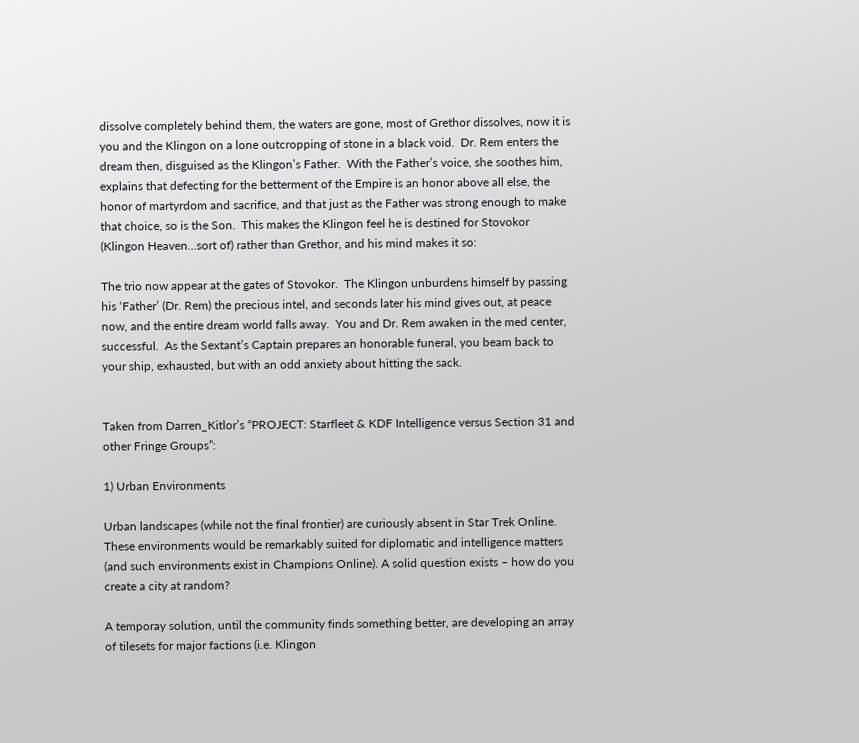dissolve completely behind them, the waters are gone, most of Grethor dissolves, now it is you and the Klingon on a lone outcropping of stone in a black void.  Dr. Rem enters the dream then, disguised as the Klingon’s Father.  With the Father’s voice, she soothes him, explains that defecting for the betterment of the Empire is an honor above all else, the honor of martyrdom and sacrifice, and that just as the Father was strong enough to make that choice, so is the Son.  This makes the Klingon feel he is destined for Stovokor (Klingon Heaven…sort of) rather than Grethor, and his mind makes it so:

The trio now appear at the gates of Stovokor.  The Klingon unburdens himself by passing his ‘Father’ (Dr. Rem) the precious intel, and seconds later his mind gives out, at peace now, and the entire dream world falls away.  You and Dr. Rem awaken in the med center, successful.  As the Sextant’s Captain prepares an honorable funeral, you beam back to your ship, exhausted, but with an odd anxiety about hitting the sack.


Taken from Darren_Kitlor’s “PROJECT: Starfleet & KDF Intelligence versus Section 31 and other Fringe Groups”:

1) Urban Environments

Urban landscapes (while not the final frontier) are curiously absent in Star Trek Online. These environments would be remarkably suited for diplomatic and intelligence matters (and such environments exist in Champions Online). A solid question exists – how do you create a city at random?

A temporay solution, until the community finds something better, are developing an array of tilesets for major factions (i.e. Klingon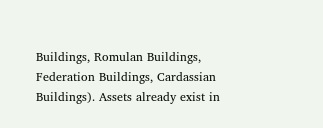Buildings, Romulan Buildings, Federation Buildings, Cardassian Buildings). Assets already exist in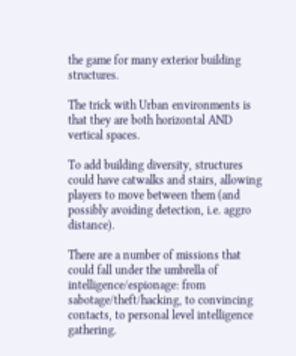the game for many exterior building structures.

The trick with Urban environments is that they are both horizontal AND vertical spaces.

To add building diversity, structures could have catwalks and stairs, allowing players to move between them (and possibly avoiding detection, i.e. aggro distance).

There are a number of missions that could fall under the umbrella of intelligence/espionage: from sabotage/theft/hacking, to convincing contacts, to personal level intelligence gathering.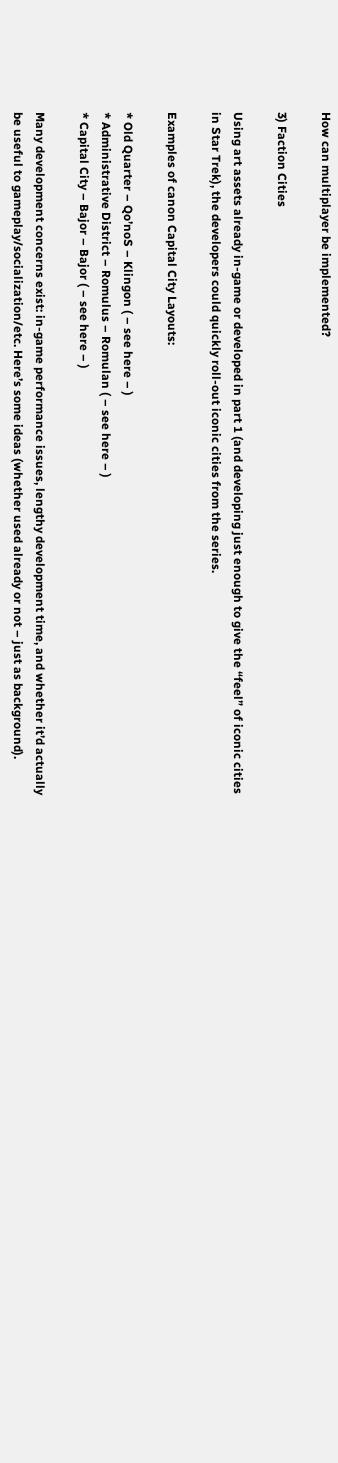How can multiplayer be implemented?

3) Faction Cities

Using art assets already in-game or developed in part 1 (and developing just enough to give the “feel” of iconic cities in Star Trek), the developers could quickly roll-out iconic cities from the series.

Examples of canon Capital City Layouts:

* Old Quarter – Qo’noS – Klingon ( – see here – )
* Administrative District – Romulus – Romulan ( – see here – )
* Capital City – Bajor – Bajor ( – see here – )

Many development concerns exist: in-game performance issues, lengthy development time, and whether it’d actually be useful to gameplay/socialization/etc. Here’s some ideas (whether used already or not – just as background).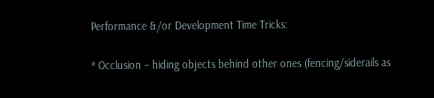Performance &/or Development Time Tricks:

* Occlusion – hiding objects behind other ones (fencing/siderails as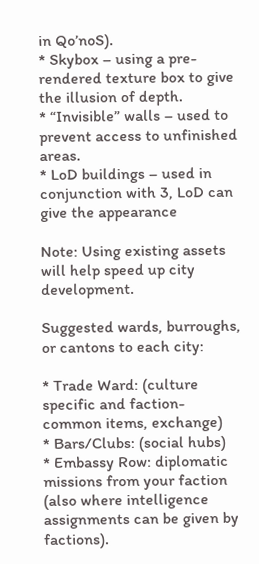in Qo’noS).
* Skybox – using a pre-rendered texture box to give the illusion of depth.
* “Invisible” walls – used to prevent access to unfinished areas.
* LoD buildings – used in conjunction with 3, LoD can give the appearance

Note: Using existing assets will help speed up city development.

Suggested wards, burroughs, or cantons to each city:

* Trade Ward: (culture specific and faction-common items, exchange)
* Bars/Clubs: (social hubs)
* Embassy Row: diplomatic missions from your faction (also where intelligence assignments can be given by factions).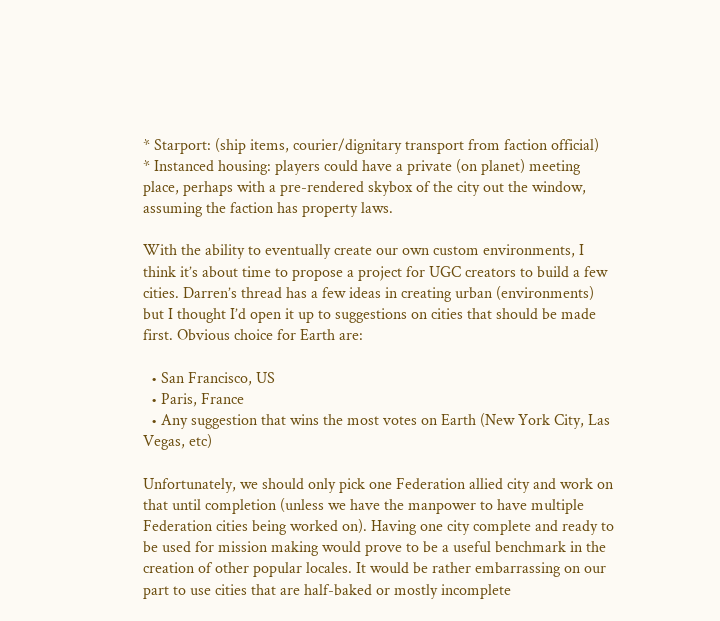* Starport: (ship items, courier/dignitary transport from faction official)
* Instanced housing: players could have a private (on planet) meeting place, perhaps with a pre-rendered skybox of the city out the window, assuming the faction has property laws.

With the ability to eventually create our own custom environments, I think it’s about time to propose a project for UGC creators to build a few cities. Darren’s thread has a few ideas in creating urban (environments) but I thought I’d open it up to suggestions on cities that should be made first. Obvious choice for Earth are:

  • San Francisco, US
  • Paris, France
  • Any suggestion that wins the most votes on Earth (New York City, Las Vegas, etc)

Unfortunately, we should only pick one Federation allied city and work on that until completion (unless we have the manpower to have multiple Federation cities being worked on). Having one city complete and ready to be used for mission making would prove to be a useful benchmark in the creation of other popular locales. It would be rather embarrassing on our part to use cities that are half-baked or mostly incomplete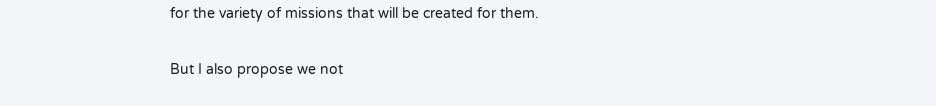for the variety of missions that will be created for them.

But I also propose we not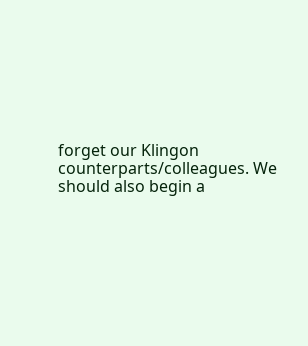forget our Klingon counterparts/colleagues. We should also begin a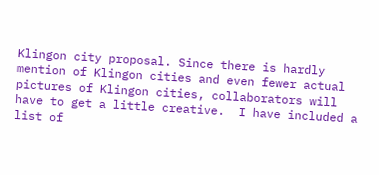Klingon city proposal. Since there is hardly mention of Klingon cities and even fewer actual pictures of Klingon cities, collaborators will have to get a little creative.  I have included a list of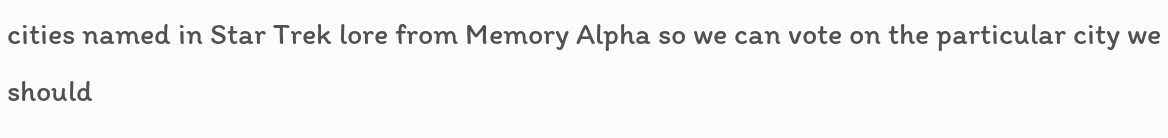cities named in Star Trek lore from Memory Alpha so we can vote on the particular city we should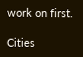work on first.

Cities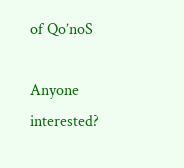of Qo’noS

Anyone interested?